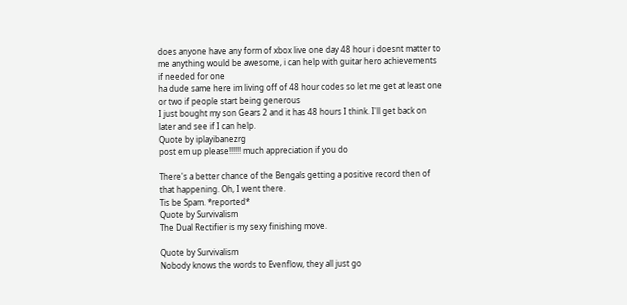does anyone have any form of xbox live one day 48 hour i doesnt matter to me anything would be awesome, i can help with guitar hero achievements if needed for one
ha dude same here im living off of 48 hour codes so let me get at least one or two if people start being generous
I just bought my son Gears 2 and it has 48 hours I think. I'll get back on later and see if I can help.
Quote by iplayibanezrg
post em up please!!!!!! much appreciation if you do

There's a better chance of the Bengals getting a positive record then of that happening. Oh, I went there.
Tis be Spam. *reported*
Quote by Survivalism
The Dual Rectifier is my sexy finishing move.

Quote by Survivalism
Nobody knows the words to Evenflow, they all just go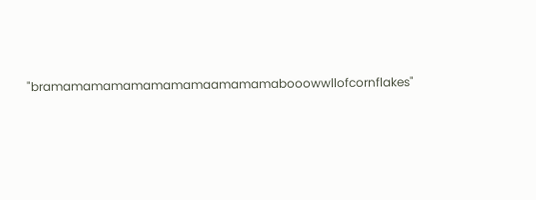"bramamamamamamamamaamamamabooowwllofcornflakes"